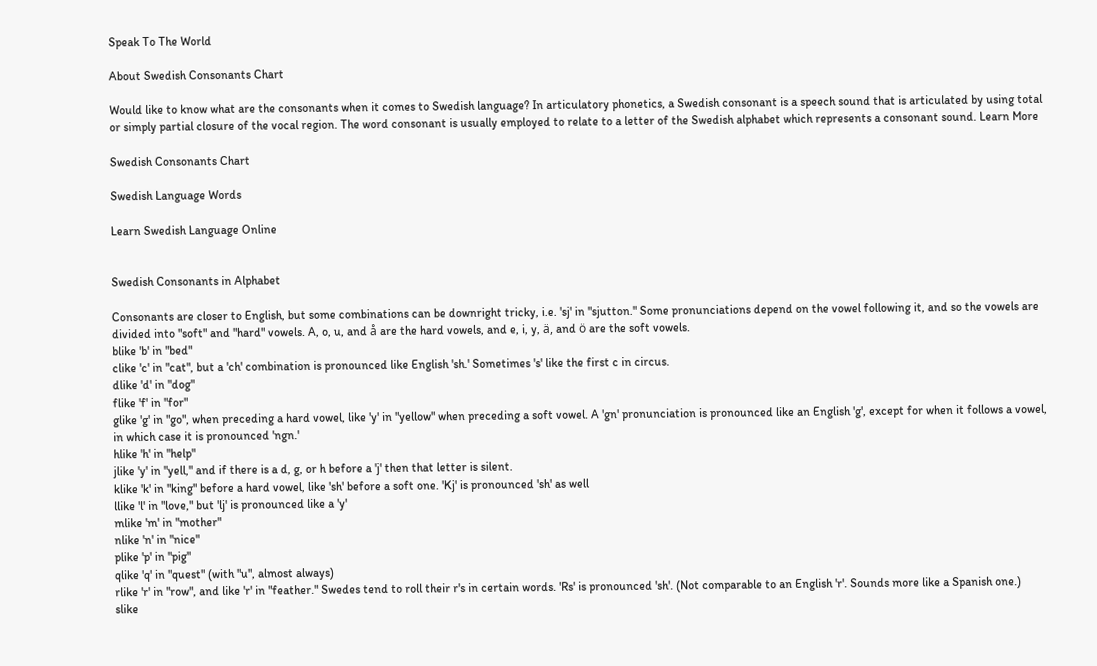Speak To The World

About Swedish Consonants Chart

Would like to know what are the consonants when it comes to Swedish language? In articulatory phonetics, a Swedish consonant is a speech sound that is articulated by using total or simply partial closure of the vocal region. The word consonant is usually employed to relate to a letter of the Swedish alphabet which represents a consonant sound. Learn More

Swedish Consonants Chart

Swedish Language Words

Learn Swedish Language Online


Swedish Consonants in Alphabet

Consonants are closer to English, but some combinations can be downright tricky, i.e. 'sj' in "sjutton." Some pronunciations depend on the vowel following it, and so the vowels are divided into "soft" and "hard" vowels. A, o, u, and å are the hard vowels, and e, i, y, ä, and ö are the soft vowels.
blike 'b' in "bed"
clike 'c' in "cat", but a 'ch' combination is pronounced like English 'sh.' Sometimes 's' like the first c in circus.
dlike 'd' in "dog"
flike 'f' in "for"
glike 'g' in "go", when preceding a hard vowel, like 'y' in "yellow" when preceding a soft vowel. A 'gn' pronunciation is pronounced like an English 'g', except for when it follows a vowel, in which case it is pronounced 'ngn.'
hlike 'h' in "help"
jlike 'y' in "yell," and if there is a d, g, or h before a 'j' then that letter is silent.
klike 'k' in "king" before a hard vowel, like 'sh' before a soft one. 'Kj' is pronounced 'sh' as well
llike 'l' in "love," but 'lj' is pronounced like a 'y'
mlike 'm' in "mother"
nlike 'n' in "nice"
plike 'p' in "pig"
qlike 'q' in "quest" (with "u", almost always)
rlike 'r' in "row", and like 'r' in "feather." Swedes tend to roll their r's in certain words. 'Rs' is pronounced 'sh'. (Not comparable to an English 'r'. Sounds more like a Spanish one.)
slike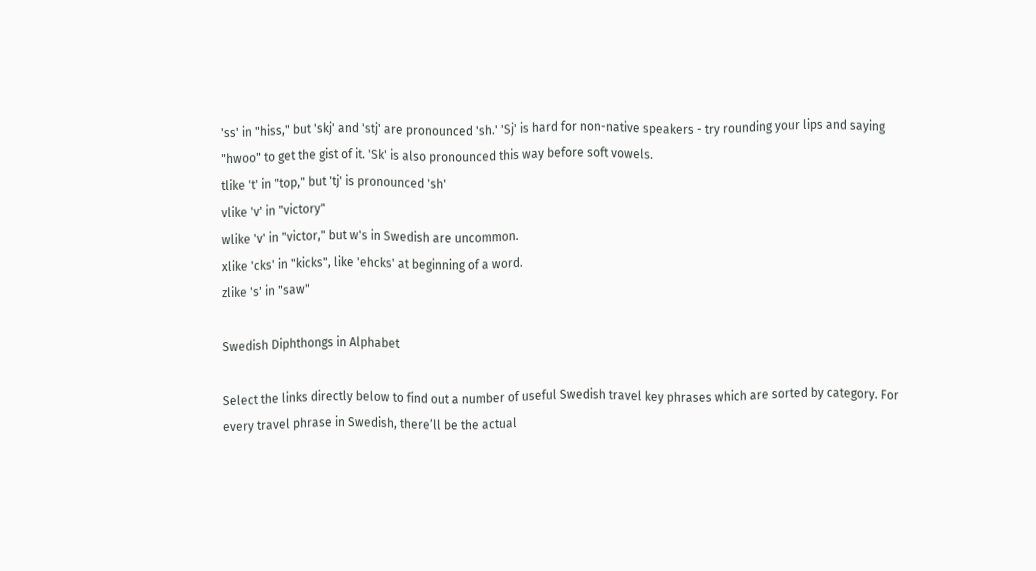'ss' in "hiss," but 'skj' and 'stj' are pronounced 'sh.' 'Sj' is hard for non-native speakers - try rounding your lips and saying "hwoo" to get the gist of it. 'Sk' is also pronounced this way before soft vowels.
tlike 't' in "top," but 'tj' is pronounced 'sh'
vlike 'v' in "victory"
wlike 'v' in "victor," but w's in Swedish are uncommon.
xlike 'cks' in "kicks", like 'ehcks' at beginning of a word.
zlike 's' in "saw"

Swedish Diphthongs in Alphabet

Select the links directly below to find out a number of useful Swedish travel key phrases which are sorted by category. For every travel phrase in Swedish, there’ll be the actual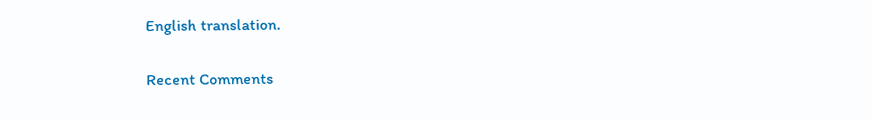English translation.

Recent Comments